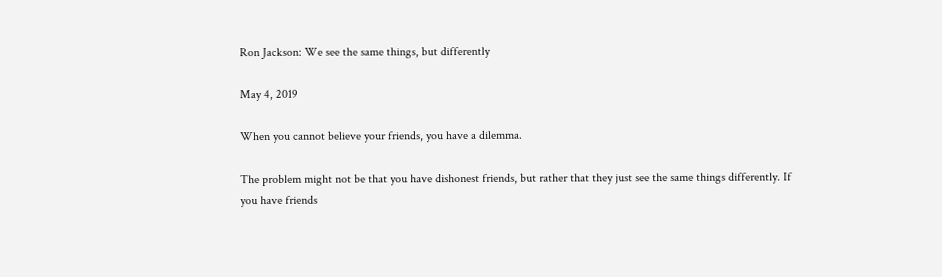Ron Jackson: We see the same things, but differently

May 4, 2019

When you cannot believe your friends, you have a dilemma.

The problem might not be that you have dishonest friends, but rather that they just see the same things differently. If you have friends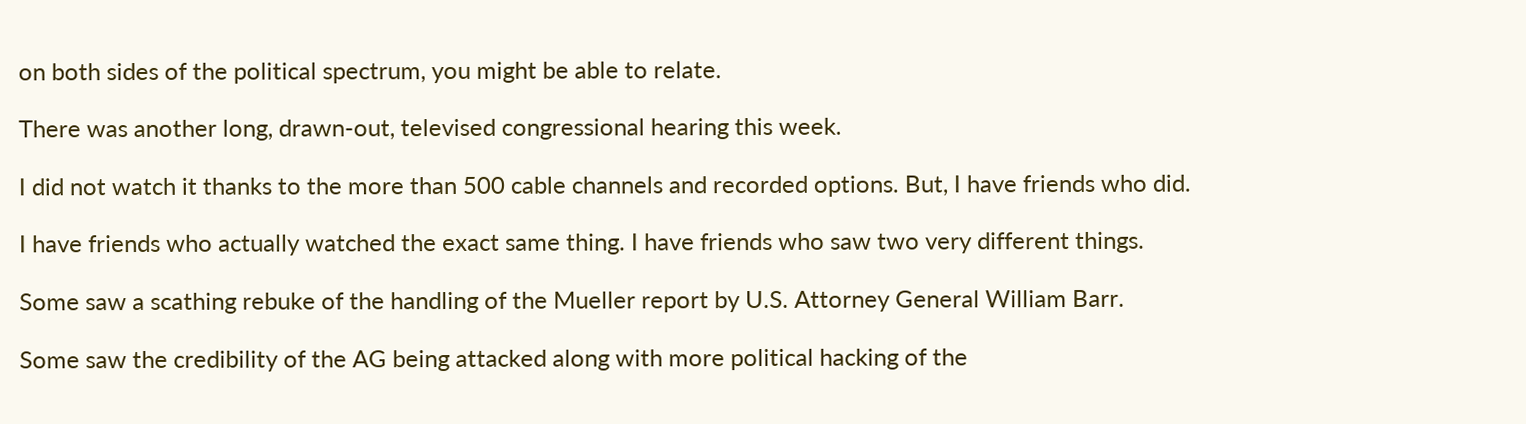on both sides of the political spectrum, you might be able to relate.

There was another long, drawn-out, televised congressional hearing this week.

I did not watch it thanks to the more than 500 cable channels and recorded options. But, I have friends who did.

I have friends who actually watched the exact same thing. I have friends who saw two very different things.

Some saw a scathing rebuke of the handling of the Mueller report by U.S. Attorney General William Barr.

Some saw the credibility of the AG being attacked along with more political hacking of the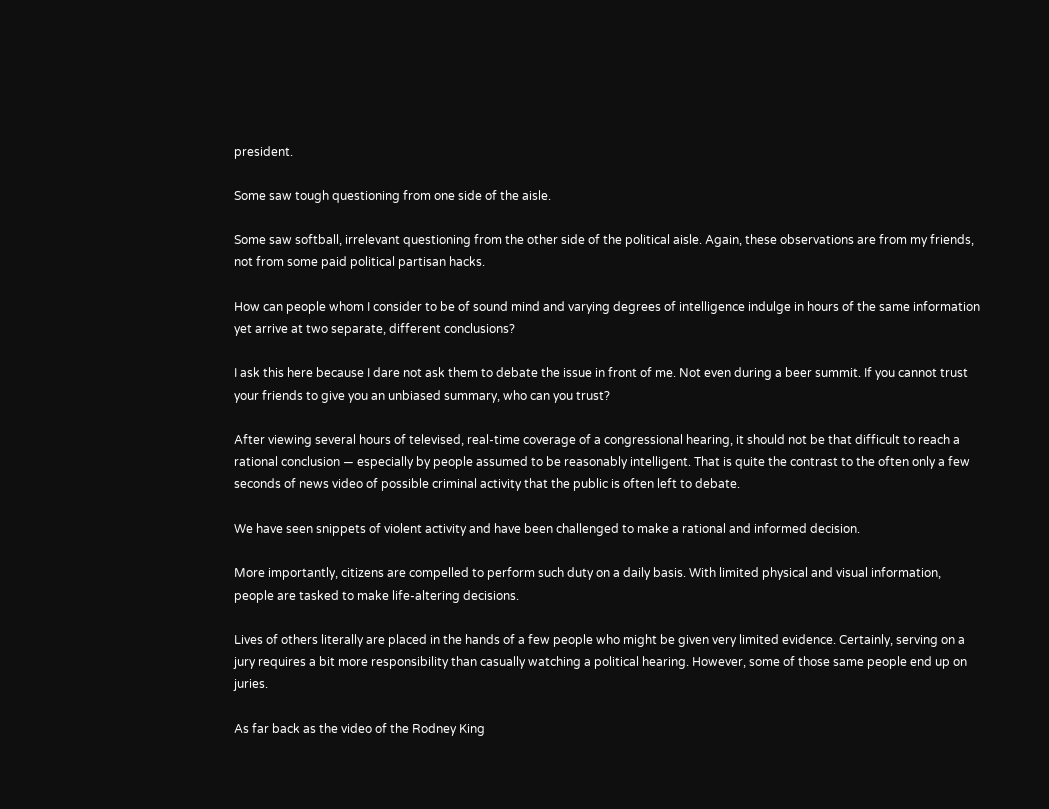president.

Some saw tough questioning from one side of the aisle.

Some saw softball, irrelevant questioning from the other side of the political aisle. Again, these observations are from my friends, not from some paid political partisan hacks.

How can people whom I consider to be of sound mind and varying degrees of intelligence indulge in hours of the same information yet arrive at two separate, different conclusions?

I ask this here because I dare not ask them to debate the issue in front of me. Not even during a beer summit. If you cannot trust your friends to give you an unbiased summary, who can you trust?

After viewing several hours of televised, real-time coverage of a congressional hearing, it should not be that difficult to reach a rational conclusion — especially by people assumed to be reasonably intelligent. That is quite the contrast to the often only a few seconds of news video of possible criminal activity that the public is often left to debate.

We have seen snippets of violent activity and have been challenged to make a rational and informed decision.

More importantly, citizens are compelled to perform such duty on a daily basis. With limited physical and visual information, people are tasked to make life-altering decisions.

Lives of others literally are placed in the hands of a few people who might be given very limited evidence. Certainly, serving on a jury requires a bit more responsibility than casually watching a political hearing. However, some of those same people end up on juries.

As far back as the video of the Rodney King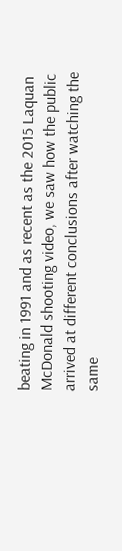beating in 1991 and as recent as the 2015 Laquan McDonald shooting video, we saw how the public arrived at different conclusions after watching the same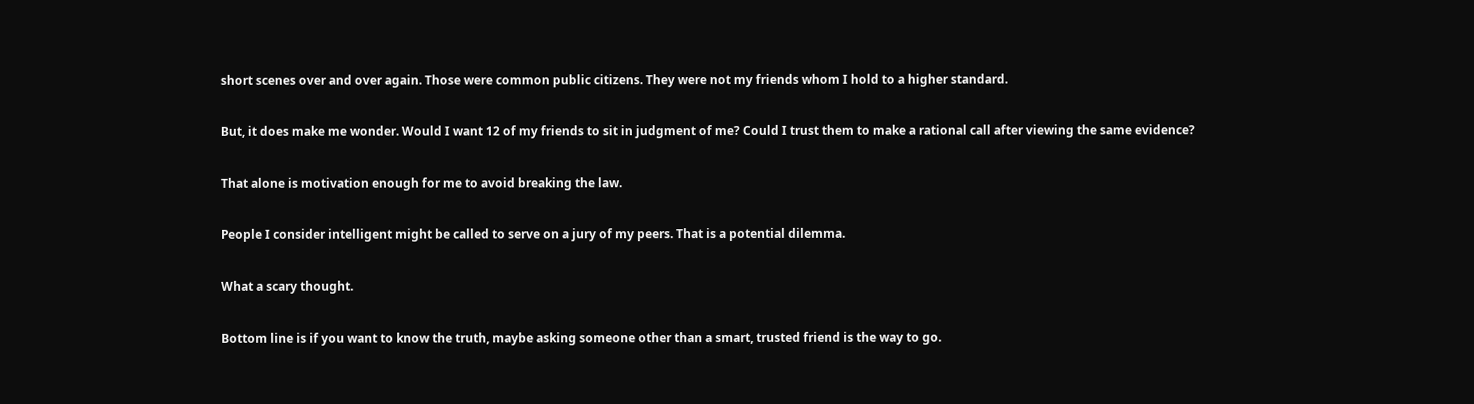short scenes over and over again. Those were common public citizens. They were not my friends whom I hold to a higher standard.

But, it does make me wonder. Would I want 12 of my friends to sit in judgment of me? Could I trust them to make a rational call after viewing the same evidence?

That alone is motivation enough for me to avoid breaking the law.

People I consider intelligent might be called to serve on a jury of my peers. That is a potential dilemma.

What a scary thought.

Bottom line is if you want to know the truth, maybe asking someone other than a smart, trusted friend is the way to go.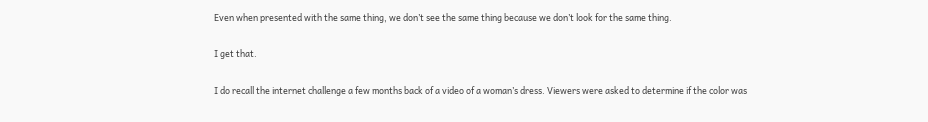Even when presented with the same thing, we don’t see the same thing because we don’t look for the same thing.

I get that.

I do recall the internet challenge a few months back of a video of a woman’s dress. Viewers were asked to determine if the color was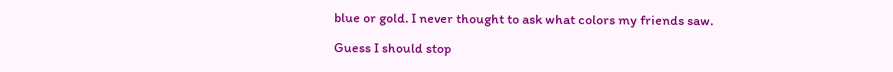blue or gold. I never thought to ask what colors my friends saw.

Guess I should stop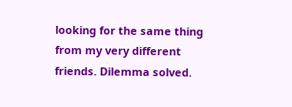looking for the same thing from my very different friends. Dilemma solved.